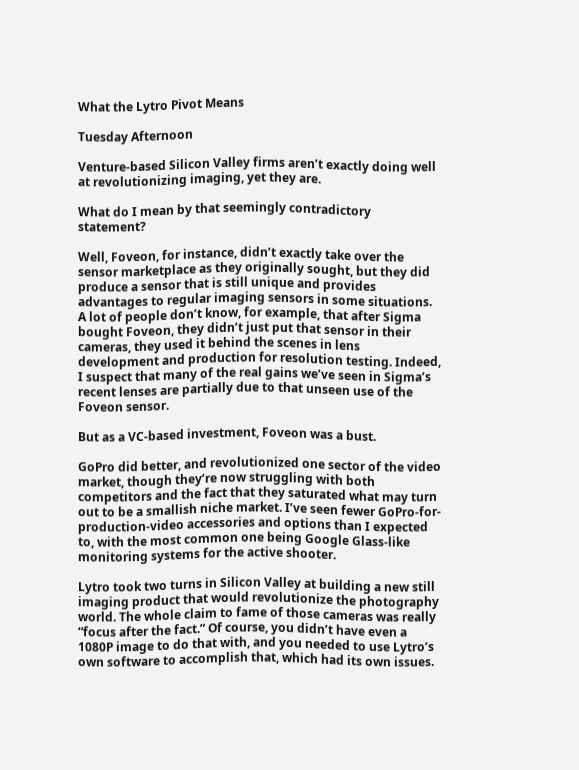What the Lytro Pivot Means

Tuesday Afternoon

Venture-based Silicon Valley firms aren’t exactly doing well at revolutionizing imaging, yet they are.

What do I mean by that seemingly contradictory statement?

Well, Foveon, for instance, didn’t exactly take over the sensor marketplace as they originally sought, but they did produce a sensor that is still unique and provides advantages to regular imaging sensors in some situations. A lot of people don’t know, for example, that after Sigma bought Foveon, they didn’t just put that sensor in their cameras, they used it behind the scenes in lens development and production for resolution testing. Indeed, I suspect that many of the real gains we’ve seen in Sigma’s recent lenses are partially due to that unseen use of the Foveon sensor.

But as a VC-based investment, Foveon was a bust.

GoPro did better, and revolutionized one sector of the video market, though they’re now struggling with both competitors and the fact that they saturated what may turn out to be a smallish niche market. I’ve seen fewer GoPro-for-production-video accessories and options than I expected to, with the most common one being Google Glass-like monitoring systems for the active shooter.

Lytro took two turns in Silicon Valley at building a new still imaging product that would revolutionize the photography world. The whole claim to fame of those cameras was really “focus after the fact.” Of course, you didn’t have even a 1080P image to do that with, and you needed to use Lytro’s own software to accomplish that, which had its own issues.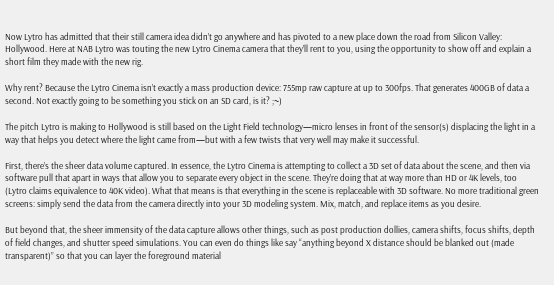Now Lytro has admitted that their still camera idea didn’t go anywhere and has pivoted to a new place down the road from Silicon Valley: Hollywood. Here at NAB Lytro was touting the new Lytro Cinema camera that they’ll rent to you, using the opportunity to show off and explain a short film they made with the new rig.

Why rent? Because the Lytro Cinema isn’t exactly a mass production device: 755mp raw capture at up to 300fps. That generates 400GB of data a second. Not exactly going to be something you stick on an SD card, is it? ;~)

The pitch Lytro is making to Hollywood is still based on the Light Field technology—micro lenses in front of the sensor(s) displacing the light in a way that helps you detect where the light came from—but with a few twists that very well may make it successful.

First, there’s the sheer data volume captured. In essence, the Lytro Cinema is attempting to collect a 3D set of data about the scene, and then via software pull that apart in ways that allow you to separate every object in the scene. They’re doing that at way more than HD or 4K levels, too (Lytro claims equivalence to 40K video). What that means is that everything in the scene is replaceable with 3D software. No more traditional green screens: simply send the data from the camera directly into your 3D modeling system. Mix, match, and replace items as you desire.

But beyond that, the sheer immensity of the data capture allows other things, such as post production dollies, camera shifts, focus shifts, depth of field changes, and shutter speed simulations. You can even do things like say “anything beyond X distance should be blanked out (made transparent)” so that you can layer the foreground material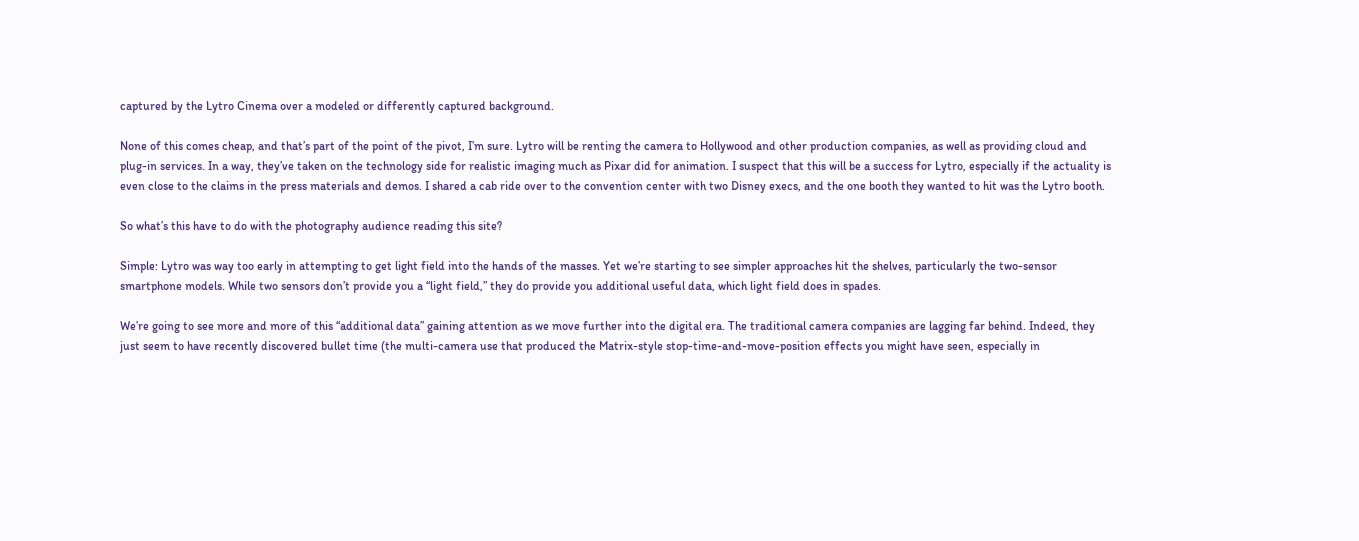captured by the Lytro Cinema over a modeled or differently captured background.

None of this comes cheap, and that’s part of the point of the pivot, I’m sure. Lytro will be renting the camera to Hollywood and other production companies, as well as providing cloud and plug-in services. In a way, they’ve taken on the technology side for realistic imaging much as Pixar did for animation. I suspect that this will be a success for Lytro, especially if the actuality is even close to the claims in the press materials and demos. I shared a cab ride over to the convention center with two Disney execs, and the one booth they wanted to hit was the Lytro booth.

So what’s this have to do with the photography audience reading this site?

Simple: Lytro was way too early in attempting to get light field into the hands of the masses. Yet we’re starting to see simpler approaches hit the shelves, particularly the two-sensor smartphone models. While two sensors don’t provide you a “light field,” they do provide you additional useful data, which light field does in spades.

We’re going to see more and more of this “additional data” gaining attention as we move further into the digital era. The traditional camera companies are lagging far behind. Indeed, they just seem to have recently discovered bullet time (the multi-camera use that produced the Matrix-style stop-time-and-move-position effects you might have seen, especially in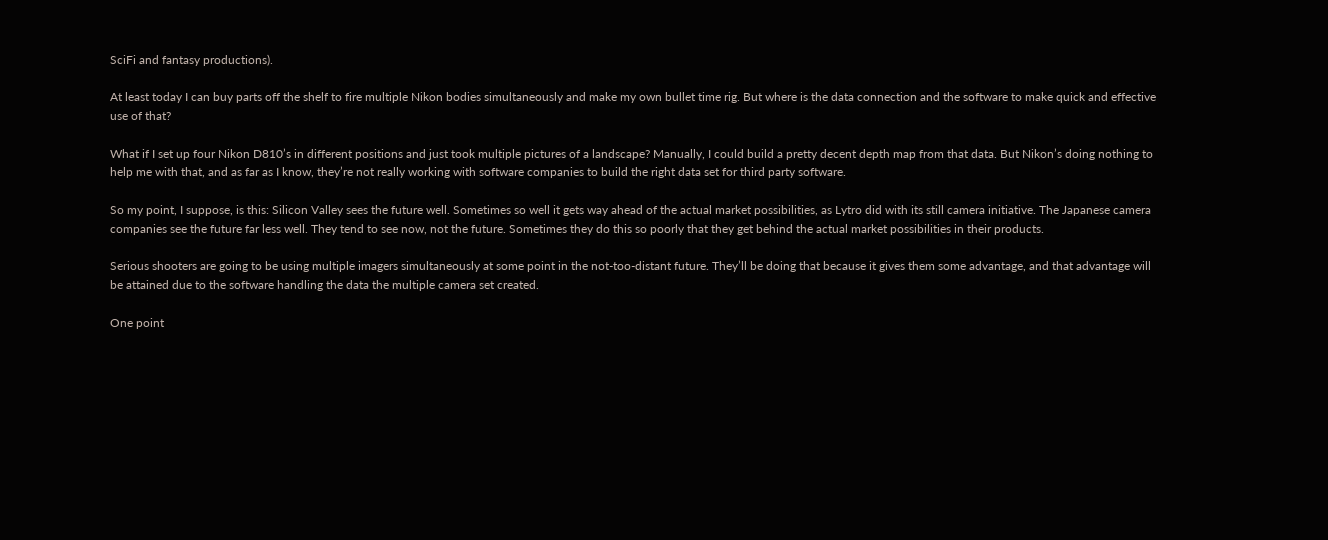SciFi and fantasy productions).

At least today I can buy parts off the shelf to fire multiple Nikon bodies simultaneously and make my own bullet time rig. But where is the data connection and the software to make quick and effective use of that?

What if I set up four Nikon D810’s in different positions and just took multiple pictures of a landscape? Manually, I could build a pretty decent depth map from that data. But Nikon’s doing nothing to help me with that, and as far as I know, they’re not really working with software companies to build the right data set for third party software.

So my point, I suppose, is this: Silicon Valley sees the future well. Sometimes so well it gets way ahead of the actual market possibilities, as Lytro did with its still camera initiative. The Japanese camera companies see the future far less well. They tend to see now, not the future. Sometimes they do this so poorly that they get behind the actual market possibilities in their products.

Serious shooters are going to be using multiple imagers simultaneously at some point in the not-too-distant future. They’ll be doing that because it gives them some advantage, and that advantage will be attained due to the software handling the data the multiple camera set created.

One point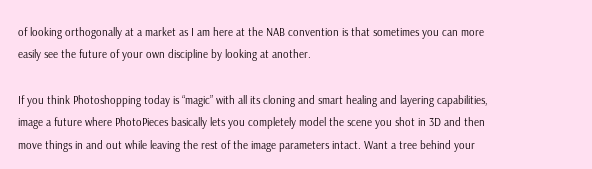of looking orthogonally at a market as I am here at the NAB convention is that sometimes you can more easily see the future of your own discipline by looking at another.

If you think Photoshopping today is “magic” with all its cloning and smart healing and layering capabilities, image a future where PhotoPieces basically lets you completely model the scene you shot in 3D and then move things in and out while leaving the rest of the image parameters intact. Want a tree behind your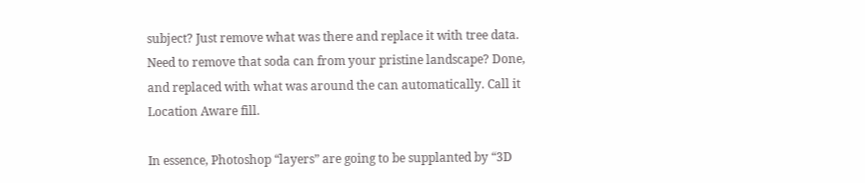subject? Just remove what was there and replace it with tree data. Need to remove that soda can from your pristine landscape? Done, and replaced with what was around the can automatically. Call it Location Aware fill.

In essence, Photoshop “layers” are going to be supplanted by “3D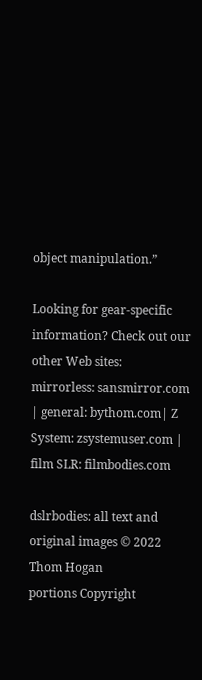object manipulation.”

Looking for gear-specific information? Check out our other Web sites:
mirrorless: sansmirror.com | general: bythom.com| Z System: zsystemuser.com | film SLR: filmbodies.com

dslrbodies: all text and original images © 2022 Thom Hogan
portions Copyright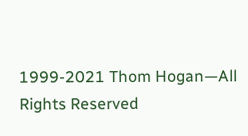1999-2021 Thom Hogan—All Rights Reserved